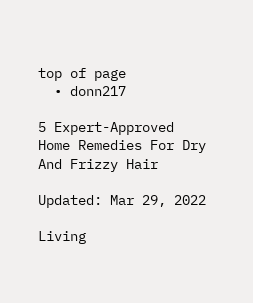top of page
  • donn217

5 Expert-Approved Home Remedies For Dry And Frizzy Hair

Updated: Mar 29, 2022

Living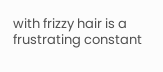with frizzy hair is a frustrating constant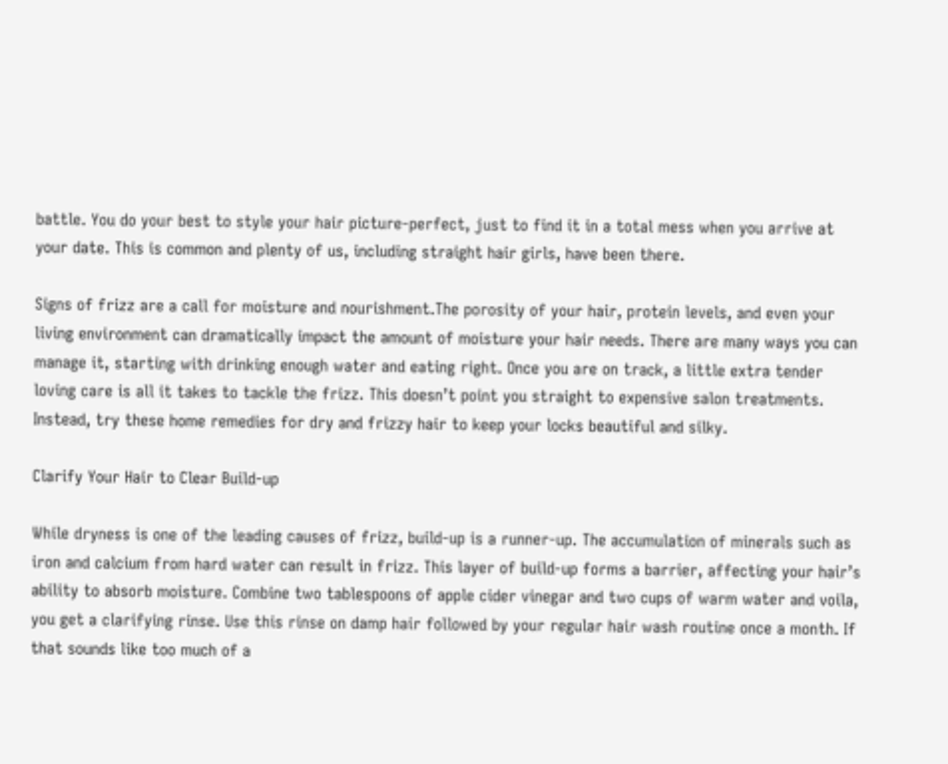battle. You do your best to style your hair picture-perfect, just to find it in a total mess when you arrive at your date. This is common and plenty of us, including straight hair girls, have been there.

Signs of frizz are a call for moisture and nourishment.The porosity of your hair, protein levels, and even your living environment can dramatically impact the amount of moisture your hair needs. There are many ways you can manage it, starting with drinking enough water and eating right. Once you are on track, a little extra tender loving care is all it takes to tackle the frizz. This doesn’t point you straight to expensive salon treatments. Instead, try these home remedies for dry and frizzy hair to keep your locks beautiful and silky.

Clarify Your Hair to Clear Build-up

While dryness is one of the leading causes of frizz, build-up is a runner-up. The accumulation of minerals such as iron and calcium from hard water can result in frizz. This layer of build-up forms a barrier, affecting your hair’s ability to absorb moisture. Combine two tablespoons of apple cider vinegar and two cups of warm water and voila, you get a clarifying rinse. Use this rinse on damp hair followed by your regular hair wash routine once a month. If that sounds like too much of a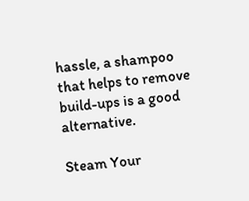hassle, a shampoo that helps to remove build-ups is a good alternative.

Steam Your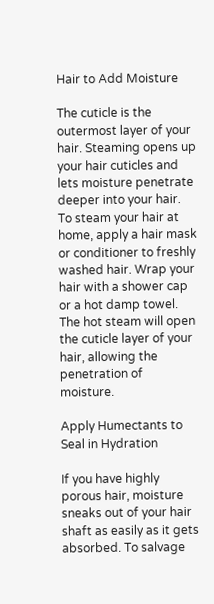Hair to Add Moisture

The cuticle is the outermost layer of your hair. Steaming opens up your hair cuticles and lets moisture penetrate deeper into your hair. To steam your hair at home, apply a hair mask or conditioner to freshly washed hair. Wrap your hair with a shower cap or a hot damp towel. The hot steam will open the cuticle layer of your hair, allowing the penetration of moisture.

Apply Humectants to Seal in Hydration

If you have highly porous hair, moisture sneaks out of your hair shaft as easily as it gets absorbed. To salvage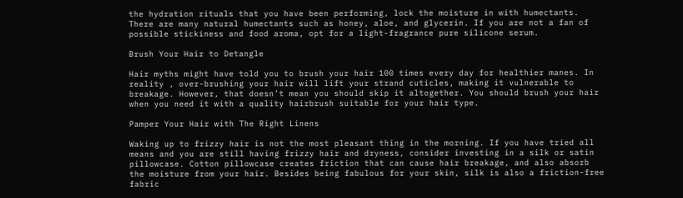the hydration rituals that you have been performing, lock the moisture in with humectants. There are many natural humectants such as honey, aloe, and glycerin. If you are not a fan of possible stickiness and food aroma, opt for a light-fragrance pure silicone serum.

Brush Your Hair to Detangle

Hair myths might have told you to brush your hair 100 times every day for healthier manes. In reality , over-brushing your hair will lift your strand cuticles, making it vulnerable to breakage. However, that doesn’t mean you should skip it altogether. You should brush your hair when you need it with a quality hairbrush suitable for your hair type.

Pamper Your Hair with The Right Linens

Waking up to frizzy hair is not the most pleasant thing in the morning. If you have tried all means and you are still having frizzy hair and dryness, consider investing in a silk or satin pillowcase. Cotton pillowcase creates friction that can cause hair breakage, and also absorb the moisture from your hair. Besides being fabulous for your skin, silk is also a friction-free fabric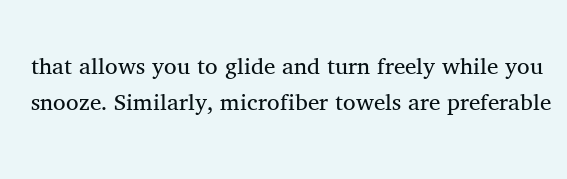that allows you to glide and turn freely while you snooze. Similarly, microfiber towels are preferable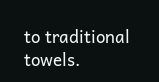to traditional towels.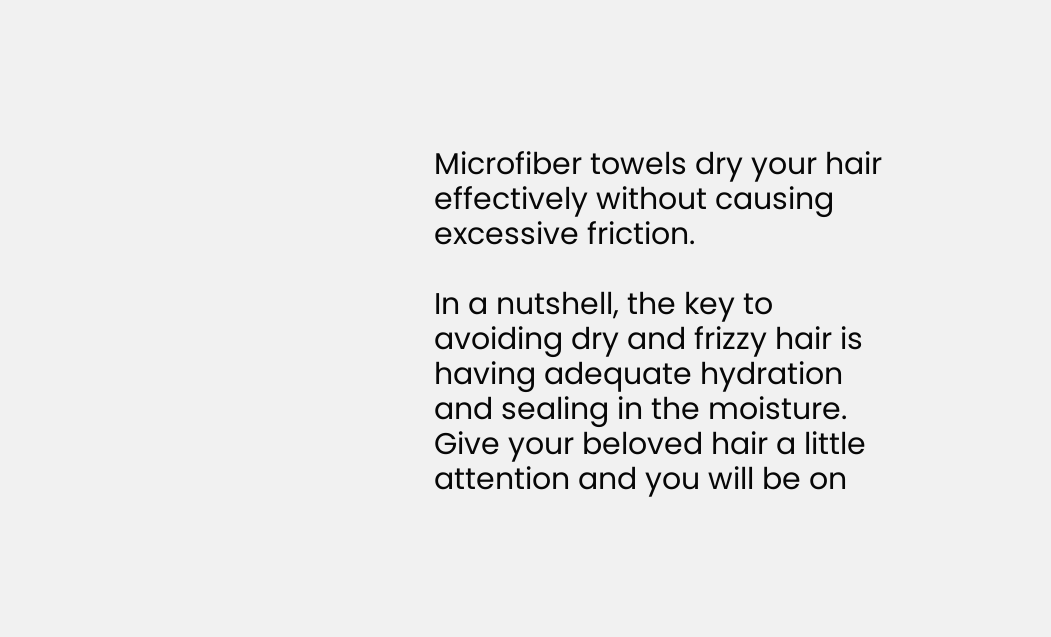Microfiber towels dry your hair effectively without causing excessive friction.

In a nutshell, the key to avoiding dry and frizzy hair is having adequate hydration and sealing in the moisture. Give your beloved hair a little attention and you will be on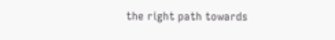the right path towards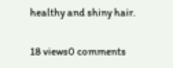healthy and shiny hair.

18 views0 comments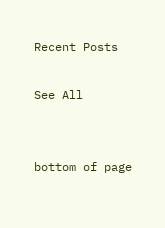Recent Posts

See All


bottom of page